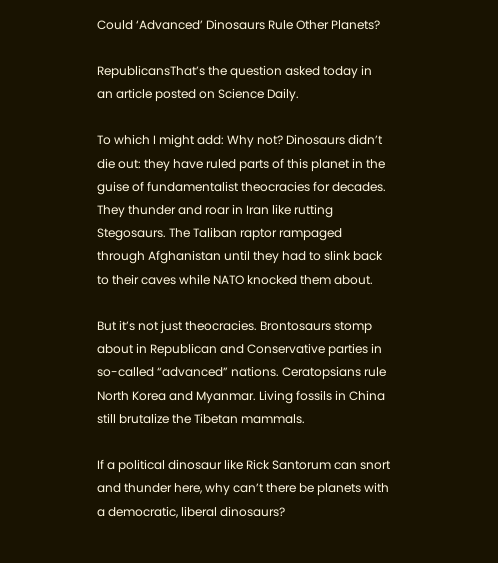Could ‘Advanced’ Dinosaurs Rule Other Planets?

RepublicansThat’s the question asked today in an article posted on Science Daily.

To which I might add: Why not? Dinosaurs didn’t die out: they have ruled parts of this planet in the guise of fundamentalist theocracies for decades. They thunder and roar in Iran like rutting Stegosaurs. The Taliban raptor rampaged through Afghanistan until they had to slink back to their caves while NATO knocked them about.

But it’s not just theocracies. Brontosaurs stomp about in Republican and Conservative parties in so-called “advanced” nations. Ceratopsians rule North Korea and Myanmar. Living fossils in China still brutalize the Tibetan mammals.

If a political dinosaur like Rick Santorum can snort and thunder here, why can’t there be planets with a democratic, liberal dinosaurs?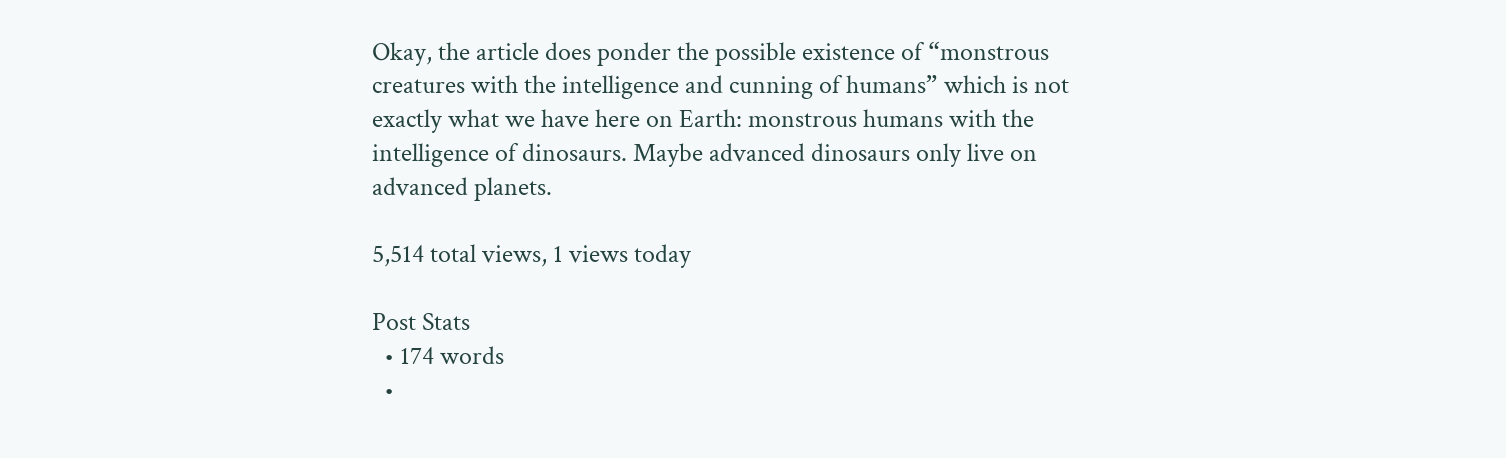Okay, the article does ponder the possible existence of “monstrous creatures with the intelligence and cunning of humans” which is not exactly what we have here on Earth: monstrous humans with the intelligence of dinosaurs. Maybe advanced dinosaurs only live on advanced planets.

5,514 total views, 1 views today

Post Stats
  • 174 words
  •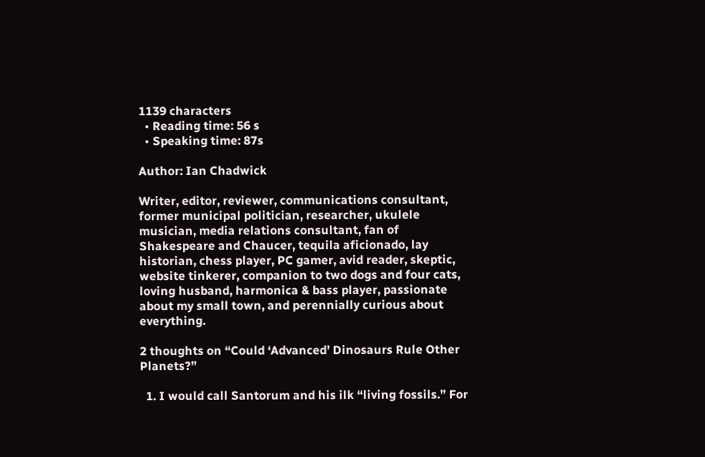1139 characters
  • Reading time: 56 s
  • Speaking time: 87s

Author: Ian Chadwick

Writer, editor, reviewer, communications consultant, former municipal politician, researcher, ukulele musician, media relations consultant, fan of Shakespeare and Chaucer, tequila aficionado, lay historian, chess player, PC gamer, avid reader, skeptic, website tinkerer, companion to two dogs and four cats, loving husband, harmonica & bass player, passionate about my small town, and perennially curious about everything.

2 thoughts on “Could ‘Advanced’ Dinosaurs Rule Other Planets?”

  1. I would call Santorum and his ilk “living fossils.” For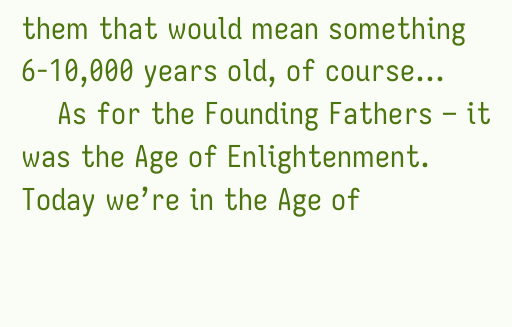them that would mean something 6-10,000 years old, of course…
    As for the Founding Fathers – it was the Age of Enlightenment. Today we’re in the Age of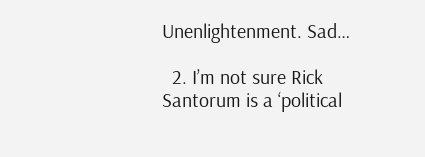Unenlightenment. Sad…

  2. I’m not sure Rick Santorum is a ‘political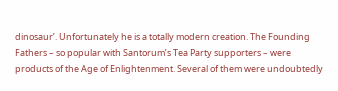dinosaur’. Unfortunately he is a totally modern creation. The Founding Fathers – so popular with Santorum’s Tea Party supporters – were products of the Age of Enlightenment. Several of them were undoubtedly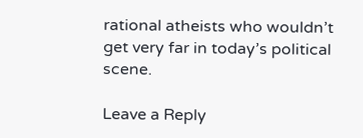rational atheists who wouldn’t get very far in today’s political scene.

Leave a Reply